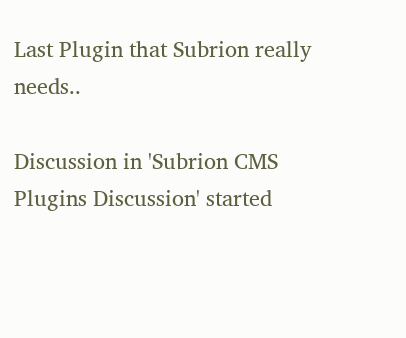Last Plugin that Subrion really needs..

Discussion in 'Subrion CMS Plugins Discussion' started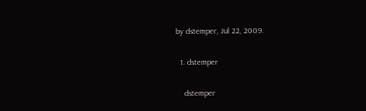by dstemper, Jul 22, 2009.

  1. dstemper

    dstemper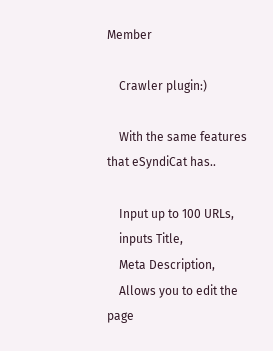Member

    Crawler plugin:)

    With the same features that eSyndiCat has..

    Input up to 100 URLs,
    inputs Title,
    Meta Description,
    Allows you to edit the page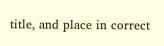title, and place in correct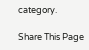category.

Share This Page